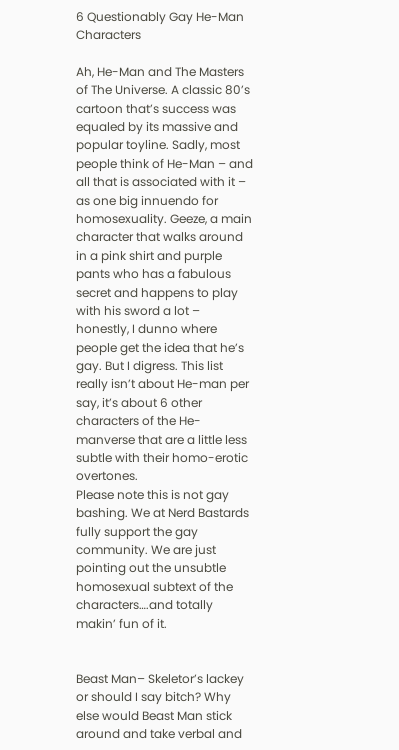6 Questionably Gay He-Man Characters

Ah, He-Man and The Masters of The Universe. A classic 80’s cartoon that’s success was equaled by its massive and popular toyline. Sadly, most people think of He-Man – and all that is associated with it –  as one big innuendo for homosexuality. Geeze, a main character that walks around in a pink shirt and purple pants who has a fabulous secret and happens to play with his sword a lot – honestly, I dunno where people get the idea that he’s gay. But I digress. This list really isn’t about He-man per say, it’s about 6 other characters of the He-manverse that are a little less subtle with their homo-erotic overtones.
Please note this is not gay bashing. We at Nerd Bastards fully support the gay community. We are just pointing out the unsubtle homosexual subtext of the characters….and totally makin’ fun of it.


Beast Man– Skeletor’s lackey or should I say bitch? Why else would Beast Man stick around and take verbal and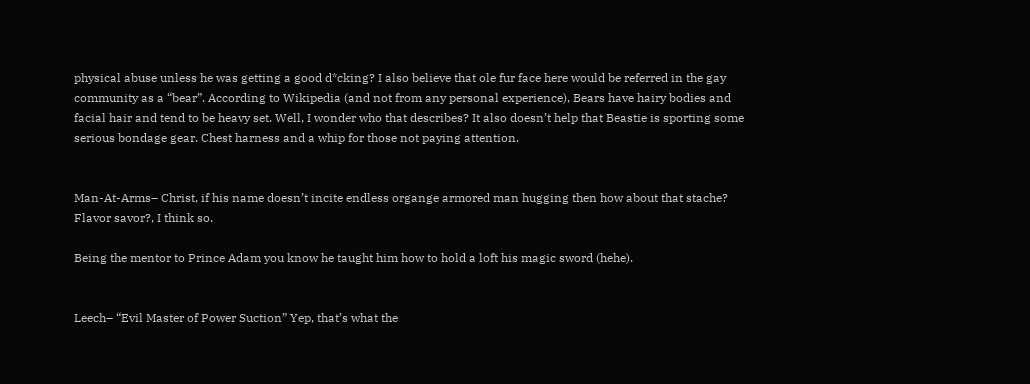physical abuse unless he was getting a good d*cking? I also believe that ole fur face here would be referred in the gay community as a “bear”. According to Wikipedia (and not from any personal experience), Bears have hairy bodies and facial hair and tend to be heavy set. Well, I wonder who that describes? It also doesn’t help that Beastie is sporting some serious bondage gear. Chest harness and a whip for those not paying attention.


Man-At-Arms– Christ, if his name doesn’t incite endless organge armored man hugging then how about that stache? Flavor savor?, I think so.

Being the mentor to Prince Adam you know he taught him how to hold a loft his magic sword (hehe).


Leech– “Evil Master of Power Suction” Yep, that’s what the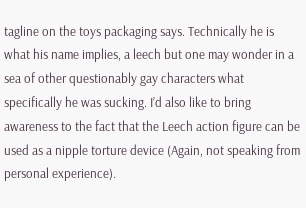tagline on the toys packaging says. Technically he is what his name implies, a leech but one may wonder in a sea of other questionably gay characters what specifically he was sucking. I’d also like to bring awareness to the fact that the Leech action figure can be used as a nipple torture device (Again, not speaking from personal experience).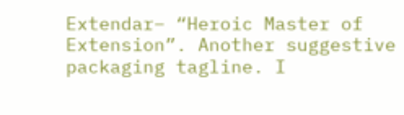Extendar– “Heroic Master of Extension”. Another suggestive packaging tagline. I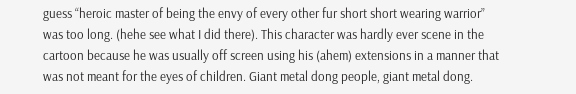guess “heroic master of being the envy of every other fur short short wearing warrior” was too long. (hehe see what I did there). This character was hardly ever scene in the cartoon because he was usually off screen using his (ahem) extensions in a manner that was not meant for the eyes of children. Giant metal dong people, giant metal dong.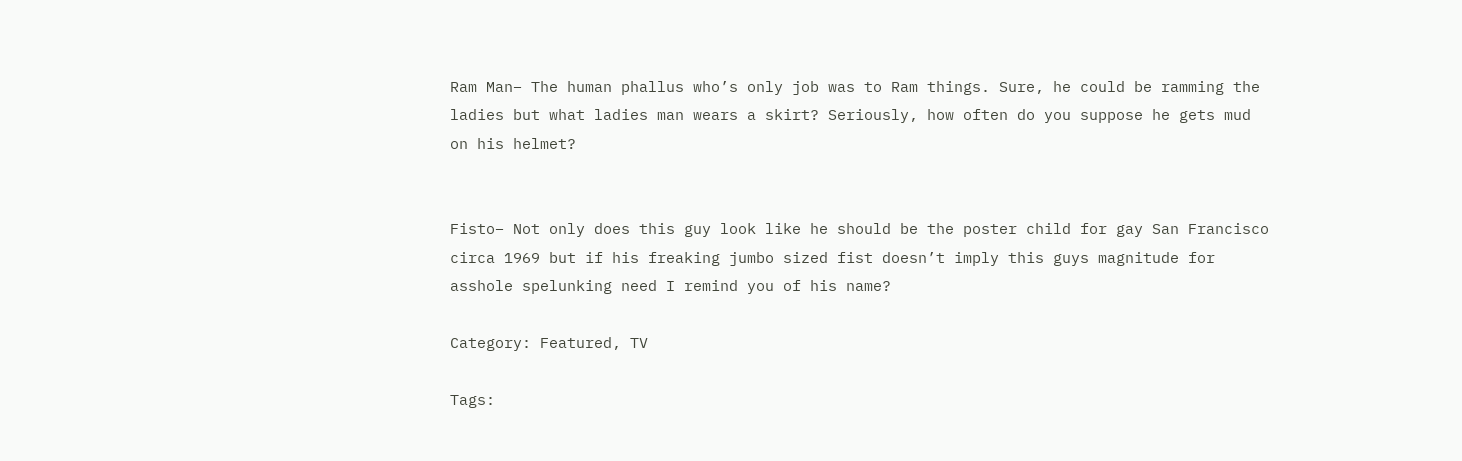Ram Man– The human phallus who’s only job was to Ram things. Sure, he could be ramming the ladies but what ladies man wears a skirt? Seriously, how often do you suppose he gets mud on his helmet?


Fisto– Not only does this guy look like he should be the poster child for gay San Francisco circa 1969 but if his freaking jumbo sized fist doesn’t imply this guys magnitude for asshole spelunking need I remind you of his name?

Category: Featured, TV

Tags: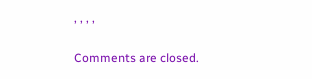, , , ,

Comments are closed.